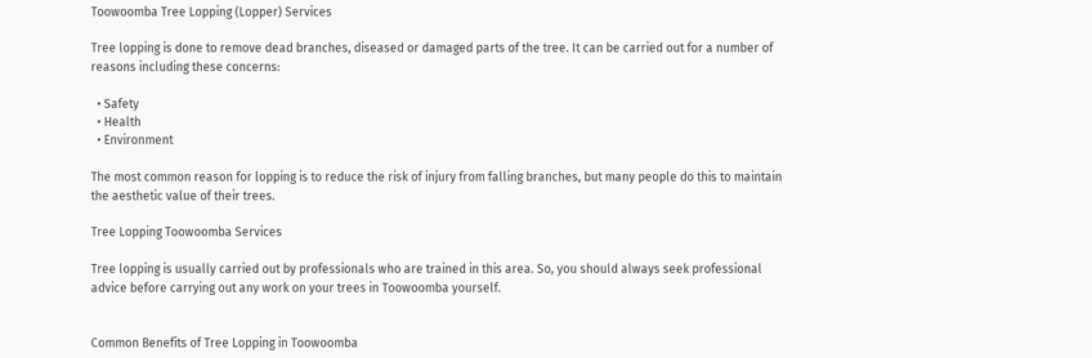Toowoomba Tree Lopping (Lopper) Services

Tree lopping is done to remove dead branches, diseased or damaged parts of the tree. It can be carried out for a number of reasons including these concerns:

  • Safety
  • Health
  • Environment

The most common reason for lopping is to reduce the risk of injury from falling branches, but many people do this to maintain the aesthetic value of their trees.

Tree Lopping Toowoomba Services

Tree lopping is usually carried out by professionals who are trained in this area. So, you should always seek professional advice before carrying out any work on your trees in Toowoomba yourself.


Common Benefits of Tree Lopping in Toowoomba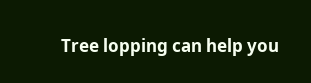Tree lopping can help you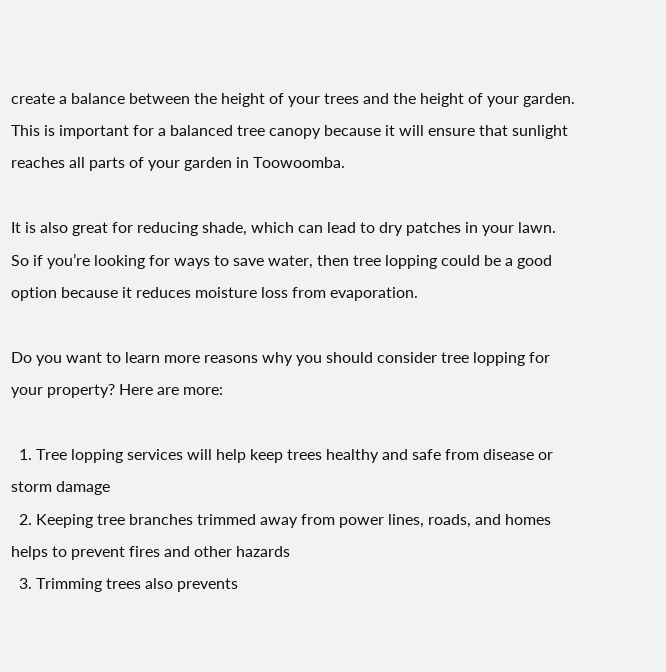create a balance between the height of your trees and the height of your garden. This is important for a balanced tree canopy because it will ensure that sunlight reaches all parts of your garden in Toowoomba.

It is also great for reducing shade, which can lead to dry patches in your lawn. So if you’re looking for ways to save water, then tree lopping could be a good option because it reduces moisture loss from evaporation.

Do you want to learn more reasons why you should consider tree lopping for your property? Here are more:

  1. Tree lopping services will help keep trees healthy and safe from disease or storm damage
  2. Keeping tree branches trimmed away from power lines, roads, and homes helps to prevent fires and other hazards
  3. Trimming trees also prevents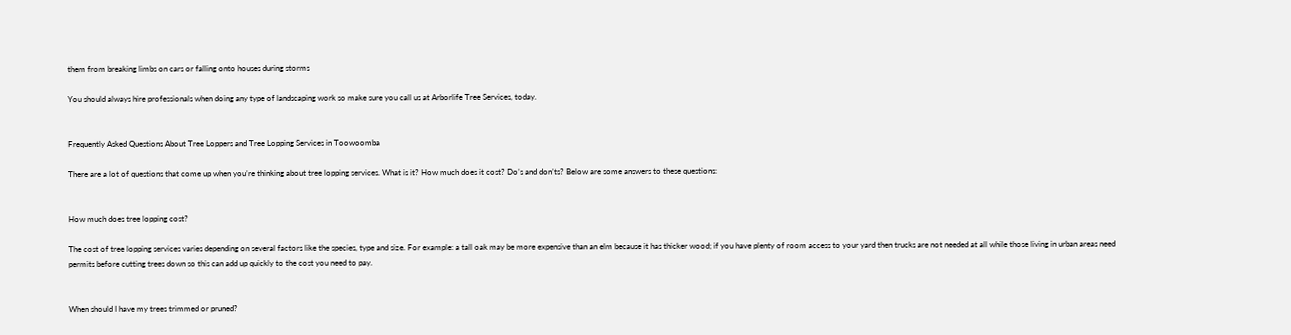them from breaking limbs on cars or falling onto houses during storms

You should always hire professionals when doing any type of landscaping work so make sure you call us at Arborlife Tree Services, today.


Frequently Asked Questions About Tree Loppers and Tree Lopping Services in Toowoomba

There are a lot of questions that come up when you’re thinking about tree lopping services. What is it? How much does it cost? Do’s and don’ts? Below are some answers to these questions:


How much does tree lopping cost?

The cost of tree lopping services varies depending on several factors like the species, type and size. For example: a tall oak may be more expensive than an elm because it has thicker wood; if you have plenty of room access to your yard then trucks are not needed at all while those living in urban areas need permits before cutting trees down so this can add up quickly to the cost you need to pay.


When should I have my trees trimmed or pruned?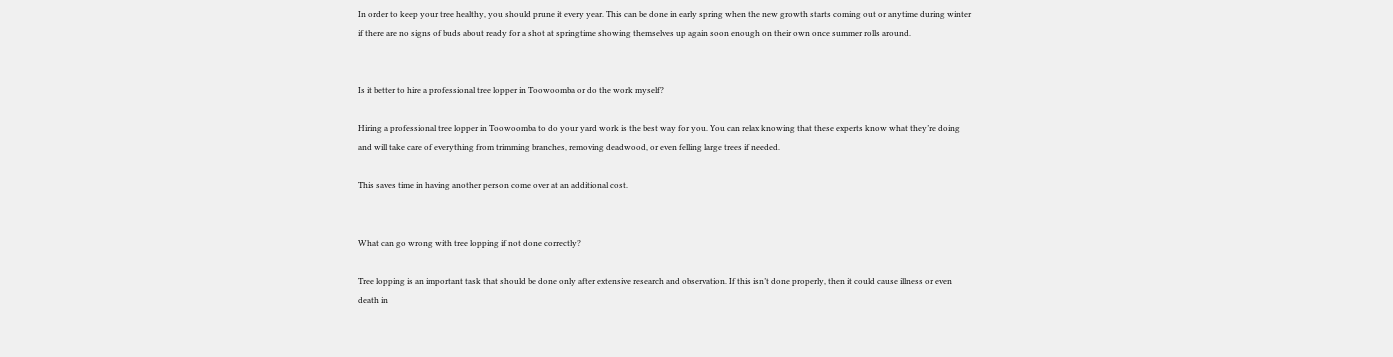In order to keep your tree healthy, you should prune it every year. This can be done in early spring when the new growth starts coming out or anytime during winter if there are no signs of buds about ready for a shot at springtime showing themselves up again soon enough on their own once summer rolls around.


Is it better to hire a professional tree lopper in Toowoomba or do the work myself?

Hiring a professional tree lopper in Toowoomba to do your yard work is the best way for you. You can relax knowing that these experts know what they’re doing and will take care of everything from trimming branches, removing deadwood, or even felling large trees if needed.

This saves time in having another person come over at an additional cost.


What can go wrong with tree lopping if not done correctly?

Tree lopping is an important task that should be done only after extensive research and observation. If this isn’t done properly, then it could cause illness or even death in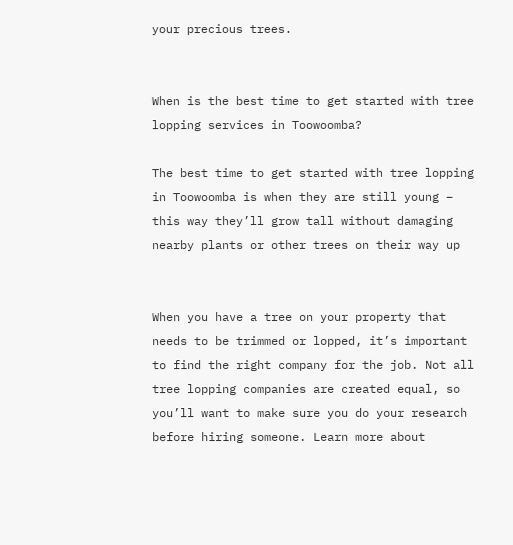your precious trees.


When is the best time to get started with tree lopping services in Toowoomba?

The best time to get started with tree lopping in Toowoomba is when they are still young – this way they’ll grow tall without damaging nearby plants or other trees on their way up


When you have a tree on your property that needs to be trimmed or lopped, it’s important to find the right company for the job. Not all tree lopping companies are created equal, so you’ll want to make sure you do your research before hiring someone. Learn more about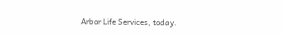Arbor Life Services, today.